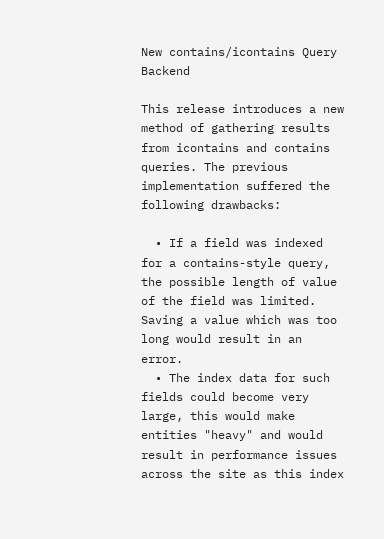New contains/icontains Query Backend

This release introduces a new method of gathering results from icontains and contains queries. The previous implementation suffered the following drawbacks:

  • If a field was indexed for a contains-style query, the possible length of value of the field was limited. Saving a value which was too long would result in an error.
  • The index data for such fields could become very large, this would make entities "heavy" and would result in performance issues across the site as this index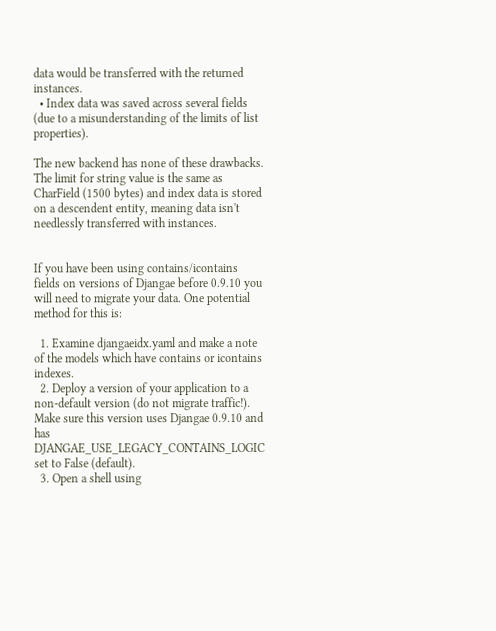data would be transferred with the returned instances.
  • Index data was saved across several fields (due to a misunderstanding of the limits of list properties).

The new backend has none of these drawbacks. The limit for string value is the same as CharField (1500 bytes) and index data is stored on a descendent entity, meaning data isn't needlessly transferred with instances.


If you have been using contains/icontains fields on versions of Djangae before 0.9.10 you will need to migrate your data. One potential method for this is:

  1. Examine djangaeidx.yaml and make a note of the models which have contains or icontains indexes.
  2. Deploy a version of your application to a non-default version (do not migrate traffic!). Make sure this version uses Djangae 0.9.10 and has DJANGAE_USE_LEGACY_CONTAINS_LOGIC set to False (default).
  3. Open a shell using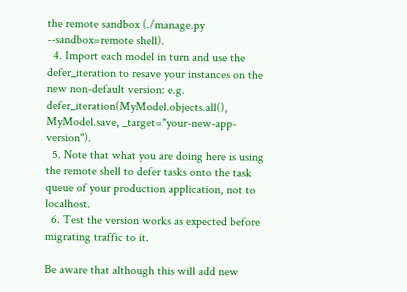the remote sandbox (./manage.py --sandbox=remote shell).
  4. Import each model in turn and use the defer_iteration to resave your instances on the new non-default version: e.g. defer_iteration(MyModel.objects.all(), MyModel.save, _target="your-new-app-version").
  5. Note that what you are doing here is using the remote shell to defer tasks onto the task queue of your production application, not to localhost.
  6. Test the version works as expected before migrating traffic to it.

Be aware that although this will add new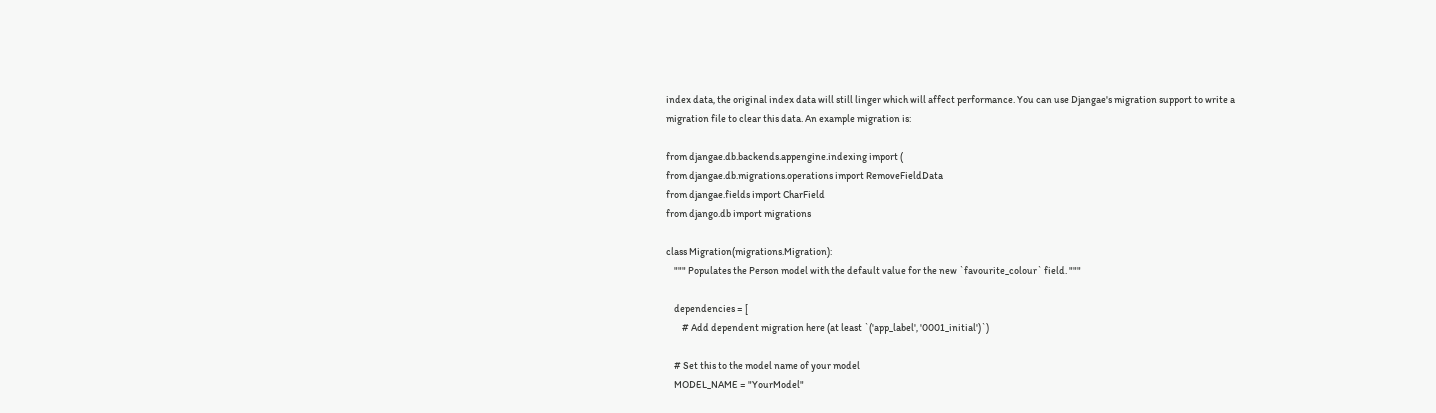index data, the original index data will still linger which will affect performance. You can use Djangae's migration support to write a migration file to clear this data. An example migration is:

from djangae.db.backends.appengine.indexing import (
from djangae.db.migrations.operations import RemoveFieldData
from djangae.fields import CharField
from django.db import migrations

class Migration(migrations.Migration):
    """ Populates the Person model with the default value for the new `favourite_colour` field. """

    dependencies = [
        # Add dependent migration here (at least `('app_label', '0001_initial')`)

    # Set this to the model name of your model
    MODEL_NAME = "YourModel"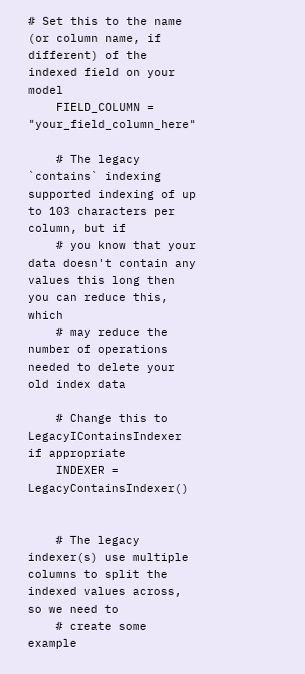# Set this to the name (or column name, if different) of the indexed field on your model
    FIELD_COLUMN = "your_field_column_here"

    # The legacy `contains` indexing supported indexing of up to 103 characters per column, but if
    # you know that your data doesn't contain any values this long then you can reduce this, which
    # may reduce the number of operations needed to delete your old index data

    # Change this to LegacyIContainsIndexer if appropriate
    INDEXER = LegacyContainsIndexer()


    # The legacy indexer(s) use multiple columns to split the indexed values across, so we need to
    # create some example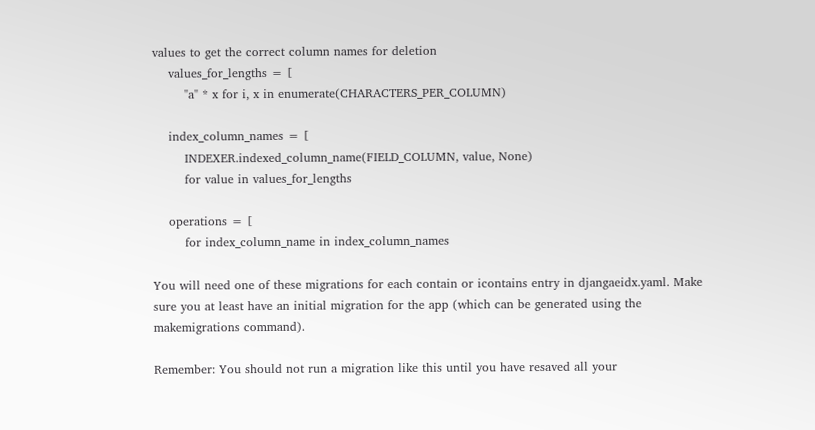values to get the correct column names for deletion
    values_for_lengths = [
        "a" * x for i, x in enumerate(CHARACTERS_PER_COLUMN)

    index_column_names = [
        INDEXER.indexed_column_name(FIELD_COLUMN, value, None)
        for value in values_for_lengths

    operations = [
        for index_column_name in index_column_names

You will need one of these migrations for each contain or icontains entry in djangaeidx.yaml. Make sure you at least have an initial migration for the app (which can be generated using the makemigrations command).

Remember: You should not run a migration like this until you have resaved all your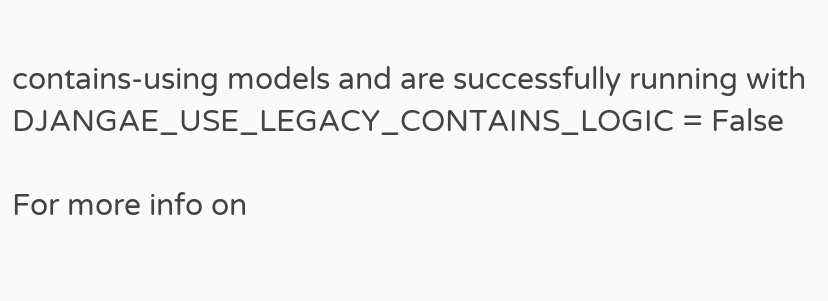contains-using models and are successfully running with DJANGAE_USE_LEGACY_CONTAINS_LOGIC = False

For more info on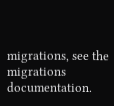migrations, see the migrations documentation.